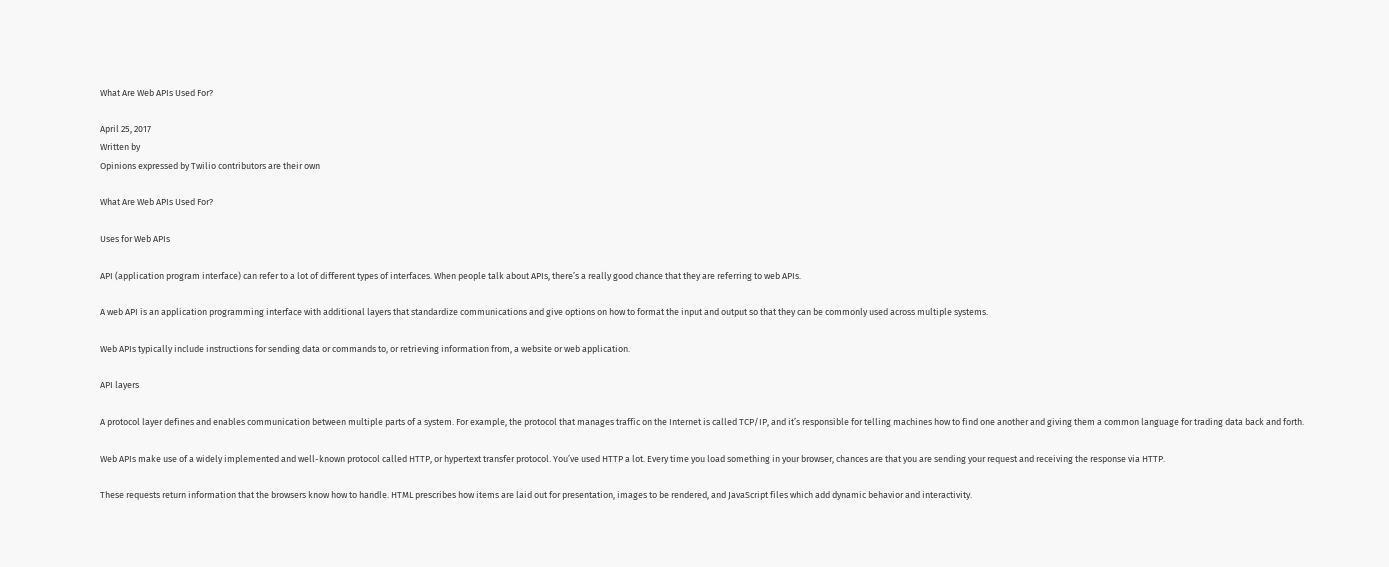What Are Web APIs Used For?

April 25, 2017
Written by
Opinions expressed by Twilio contributors are their own

What Are Web APIs Used For?

Uses for Web APIs

API (application program interface) can refer to a lot of different types of interfaces. When people talk about APIs, there’s a really good chance that they are referring to web APIs.

A web API is an application programming interface with additional layers that standardize communications and give options on how to format the input and output so that they can be commonly used across multiple systems.

Web APIs typically include instructions for sending data or commands to, or retrieving information from, a website or web application.

API layers

A protocol layer defines and enables communication between multiple parts of a system. For example, the protocol that manages traffic on the Internet is called TCP/IP, and it’s responsible for telling machines how to find one another and giving them a common language for trading data back and forth.

Web APIs make use of a widely implemented and well-known protocol called HTTP, or hypertext transfer protocol. You’ve used HTTP a lot. Every time you load something in your browser, chances are that you are sending your request and receiving the response via HTTP.

These requests return information that the browsers know how to handle. HTML prescribes how items are laid out for presentation, images to be rendered, and JavaScript files which add dynamic behavior and interactivity.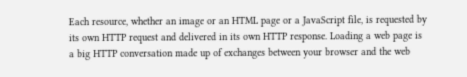Each resource, whether an image or an HTML page or a JavaScript file, is requested by its own HTTP request and delivered in its own HTTP response. Loading a web page is a big HTTP conversation made up of exchanges between your browser and the web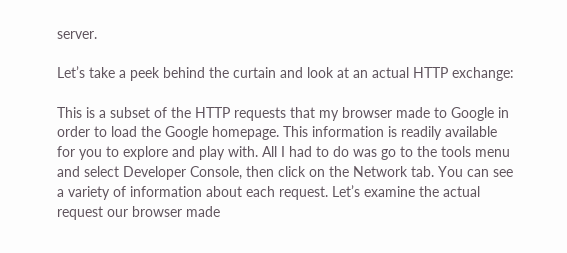server.

Let’s take a peek behind the curtain and look at an actual HTTP exchange:

This is a subset of the HTTP requests that my browser made to Google in order to load the Google homepage. This information is readily available for you to explore and play with. All I had to do was go to the tools menu and select Developer Console, then click on the Network tab. You can see a variety of information about each request. Let’s examine the actual request our browser made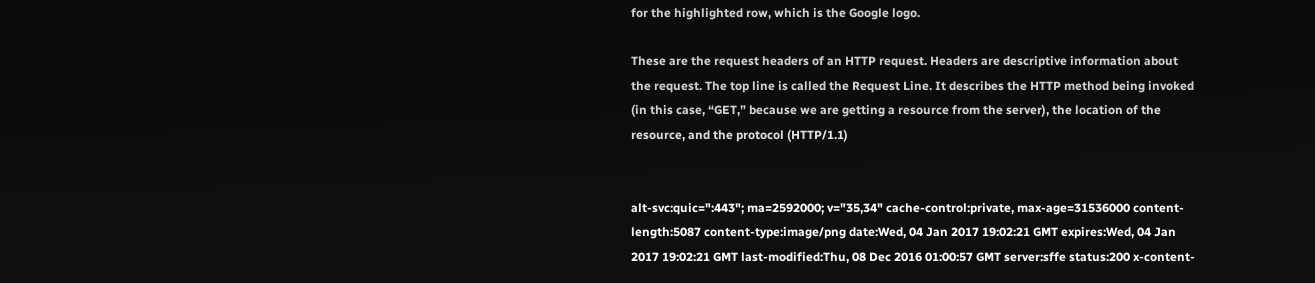for the highlighted row, which is the Google logo.

These are the request headers of an HTTP request. Headers are descriptive information about the request. The top line is called the Request Line. It describes the HTTP method being invoked (in this case, “GET,” because we are getting a resource from the server), the location of the resource, and the protocol (HTTP/1.1)


alt-svc:quic=":443"; ma=2592000; v="35,34" cache-control:private, max-age=31536000 content-length:5087 content-type:image/png date:Wed, 04 Jan 2017 19:02:21 GMT expires:Wed, 04 Jan 2017 19:02:21 GMT last-modified:Thu, 08 Dec 2016 01:00:57 GMT server:sffe status:200 x-content-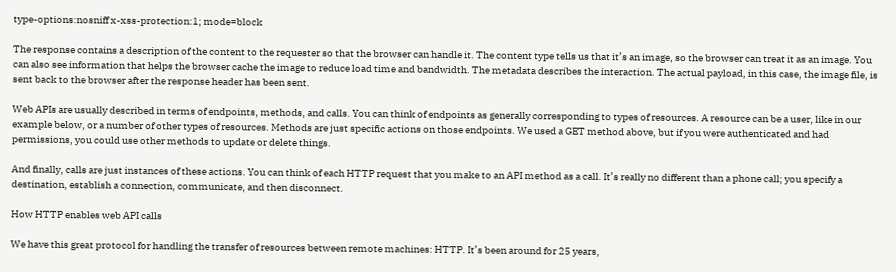type-options:nosniff x-xss-protection:1; mode=block

The response contains a description of the content to the requester so that the browser can handle it. The content type tells us that it’s an image, so the browser can treat it as an image. You can also see information that helps the browser cache the image to reduce load time and bandwidth. The metadata describes the interaction. The actual payload, in this case, the image file, is sent back to the browser after the response header has been sent.

Web APIs are usually described in terms of endpoints, methods, and calls. You can think of endpoints as generally corresponding to types of resources. A resource can be a user, like in our example below, or a number of other types of resources. Methods are just specific actions on those endpoints. We used a GET method above, but if you were authenticated and had permissions, you could use other methods to update or delete things.

And finally, calls are just instances of these actions. You can think of each HTTP request that you make to an API method as a call. It’s really no different than a phone call; you specify a destination, establish a connection, communicate, and then disconnect.

How HTTP enables web API calls

We have this great protocol for handling the transfer of resources between remote machines: HTTP. It’s been around for 25 years,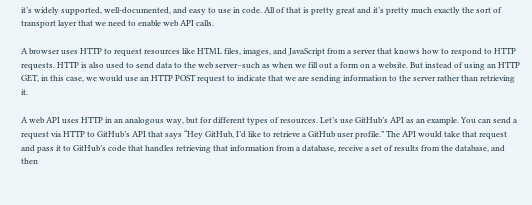it’s widely supported, well-documented, and easy to use in code. All of that is pretty great and it’s pretty much exactly the sort of transport layer that we need to enable web API calls.

A browser uses HTTP to request resources like HTML files, images, and JavaScript from a server that knows how to respond to HTTP requests. HTTP is also used to send data to the web server–such as when we fill out a form on a website. But instead of using an HTTP GET, in this case, we would use an HTTP POST request to indicate that we are sending information to the server rather than retrieving it.

A web API uses HTTP in an analogous way, but for different types of resources. Let’s use GitHub’s API as an example. You can send a request via HTTP to GitHub’s API that says “Hey GitHub, I’d like to retrieve a GitHub user profile.” The API would take that request and pass it to GitHub’s code that handles retrieving that information from a database, receive a set of results from the database, and then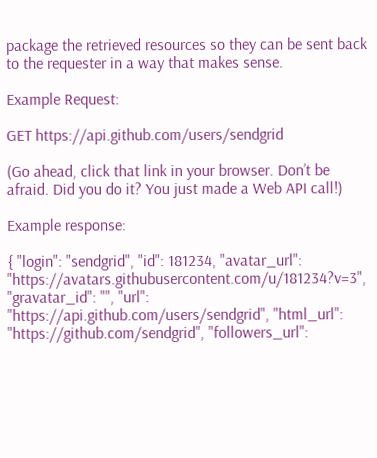package the retrieved resources so they can be sent back to the requester in a way that makes sense.

Example Request:

GET https://api.github.com/users/sendgrid

(Go ahead, click that link in your browser. Don’t be afraid. Did you do it? You just made a Web API call!)

Example response:

{ "login": "sendgrid", "id": 181234, "avatar_url": "https://avatars.githubusercontent.com/u/181234?v=3", "gravatar_id": "", "url": "https://api.github.com/users/sendgrid", "html_url": "https://github.com/sendgrid", "followers_url":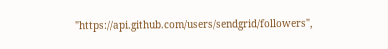"https://api.github.com/users/sendgrid/followers",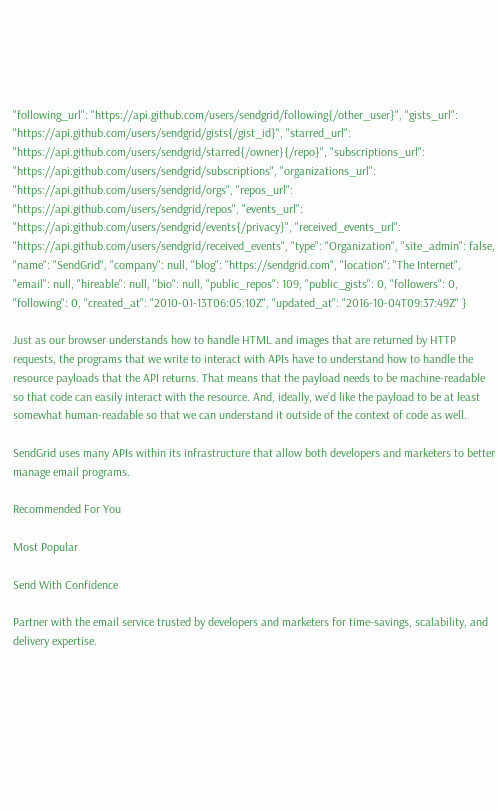"following_url": "https://api.github.com/users/sendgrid/following{/other_user}", "gists_url": "https://api.github.com/users/sendgrid/gists{/gist_id}", "starred_url": "https://api.github.com/users/sendgrid/starred{/owner}{/repo}", "subscriptions_url": "https://api.github.com/users/sendgrid/subscriptions", "organizations_url": "https://api.github.com/users/sendgrid/orgs", "repos_url": "https://api.github.com/users/sendgrid/repos", "events_url": "https://api.github.com/users/sendgrid/events{/privacy}", "received_events_url": "https://api.github.com/users/sendgrid/received_events", "type": "Organization", "site_admin": false, "name": "SendGrid", "company": null, "blog": "https://sendgrid.com", "location": "The Internet", "email": null, "hireable": null, "bio": null, "public_repos": 109, "public_gists": 0, "followers": 0, "following": 0, "created_at": "2010-01-13T06:05:10Z", "updated_at": "2016-10-04T09:37:49Z" }

Just as our browser understands how to handle HTML and images that are returned by HTTP requests, the programs that we write to interact with APIs have to understand how to handle the resource payloads that the API returns. That means that the payload needs to be machine-readable so that code can easily interact with the resource. And, ideally, we’d like the payload to be at least somewhat human-readable so that we can understand it outside of the context of code as well.

SendGrid uses many APIs within its infrastructure that allow both developers and marketers to better manage email programs.

Recommended For You

Most Popular

Send With Confidence

Partner with the email service trusted by developers and marketers for time-savings, scalability, and delivery expertise.